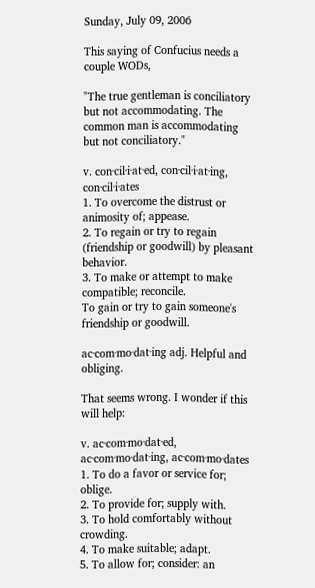Sunday, July 09, 2006

This saying of Confucius needs a couple WODs,

"The true gentleman is conciliatory but not accommodating. The common man is accommodating but not conciliatory."

v. con·cil·i·at·ed, con·cil·i·at·ing, con·cil·i·ates
1. To overcome the distrust or animosity of; appease.
2. To regain or try to regain (friendship or goodwill) by pleasant behavior.
3. To make or attempt to make compatible; reconcile.
To gain or try to gain someone's friendship or goodwill.

ac·com·mo·dat·ing adj. Helpful and obliging.

That seems wrong. I wonder if this will help:

v. ac·com·mo·dat·ed, ac·com·mo·dat·ing, ac·com·mo·dates
1. To do a favor or service for; oblige.
2. To provide for; supply with.
3. To hold comfortably without crowding.
4. To make suitable; adapt.
5. To allow for; consider: an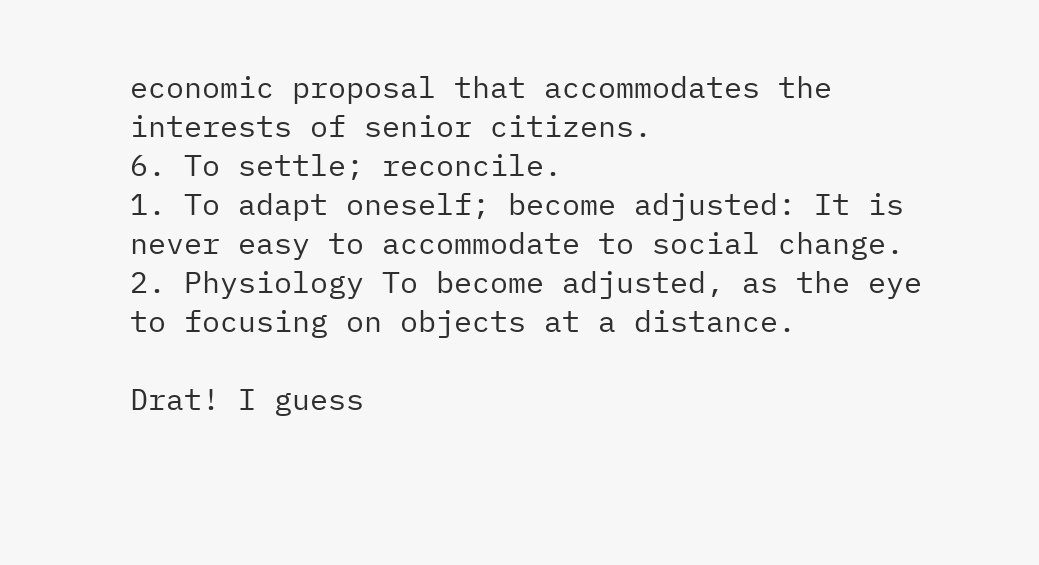economic proposal that accommodates the interests of senior citizens.
6. To settle; reconcile.
1. To adapt oneself; become adjusted: It is never easy to accommodate to social change.
2. Physiology To become adjusted, as the eye to focusing on objects at a distance.

Drat! I guess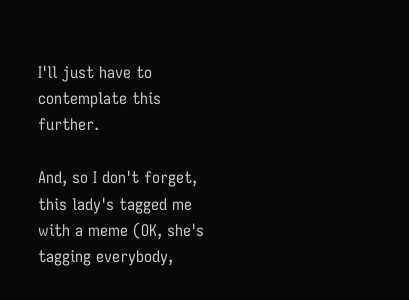I'll just have to contemplate this further.

And, so I don't forget, this lady's tagged me with a meme (OK, she's tagging everybody,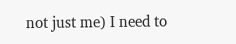not just me) I need to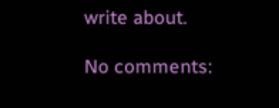write about.

No comments: